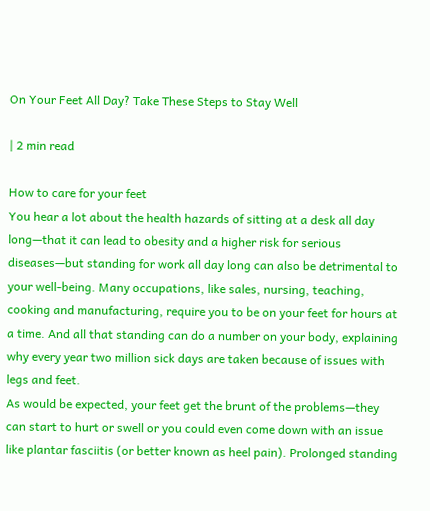On Your Feet All Day? Take These Steps to Stay Well

| 2 min read

How to care for your feet
You hear a lot about the health hazards of sitting at a desk all day long—that it can lead to obesity and a higher risk for serious diseases—but standing for work all day long can also be detrimental to your well-being. Many occupations, like sales, nursing, teaching, cooking and manufacturing, require you to be on your feet for hours at a time. And all that standing can do a number on your body, explaining why every year two million sick days are taken because of issues with legs and feet.
As would be expected, your feet get the brunt of the problems—they can start to hurt or swell or you could even come down with an issue like plantar fasciitis (or better known as heel pain). Prolonged standing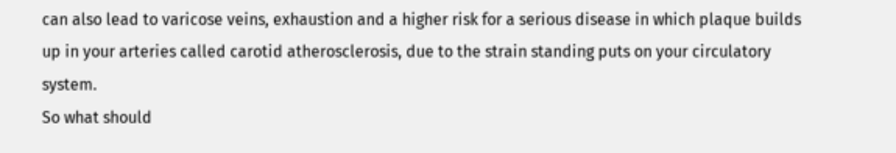can also lead to varicose veins, exhaustion and a higher risk for a serious disease in which plaque builds up in your arteries called carotid atherosclerosis, due to the strain standing puts on your circulatory system.
So what should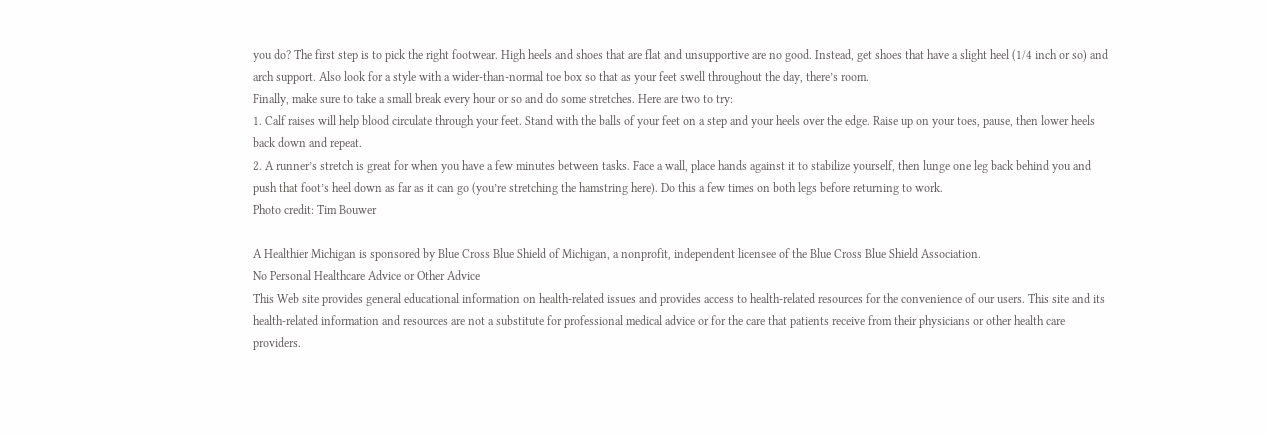you do? The first step is to pick the right footwear. High heels and shoes that are flat and unsupportive are no good. Instead, get shoes that have a slight heel (1/4 inch or so) and arch support. Also look for a style with a wider-than-normal toe box so that as your feet swell throughout the day, there’s room.
Finally, make sure to take a small break every hour or so and do some stretches. Here are two to try:
1. Calf raises will help blood circulate through your feet. Stand with the balls of your feet on a step and your heels over the edge. Raise up on your toes, pause, then lower heels back down and repeat.
2. A runner’s stretch is great for when you have a few minutes between tasks. Face a wall, place hands against it to stabilize yourself, then lunge one leg back behind you and push that foot’s heel down as far as it can go (you’re stretching the hamstring here). Do this a few times on both legs before returning to work.
Photo credit: Tim Bouwer

A Healthier Michigan is sponsored by Blue Cross Blue Shield of Michigan, a nonprofit, independent licensee of the Blue Cross Blue Shield Association.
No Personal Healthcare Advice or Other Advice
This Web site provides general educational information on health-related issues and provides access to health-related resources for the convenience of our users. This site and its health-related information and resources are not a substitute for professional medical advice or for the care that patients receive from their physicians or other health care providers.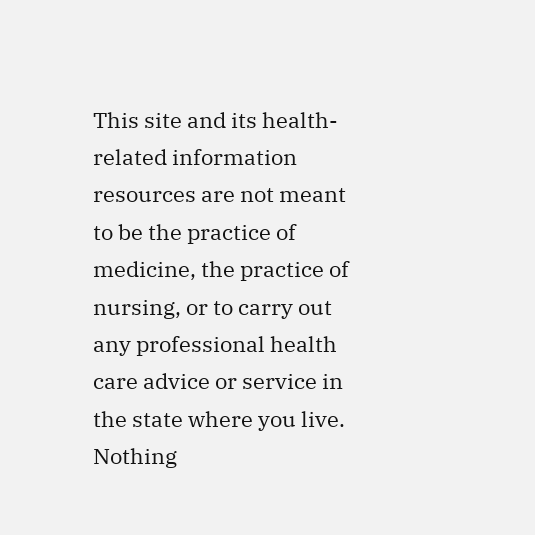This site and its health-related information resources are not meant to be the practice of medicine, the practice of nursing, or to carry out any professional health care advice or service in the state where you live. Nothing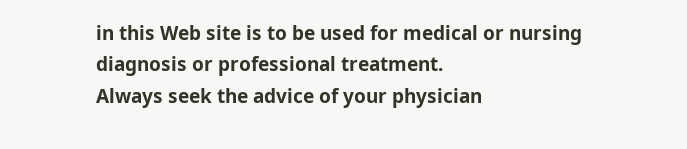in this Web site is to be used for medical or nursing diagnosis or professional treatment.
Always seek the advice of your physician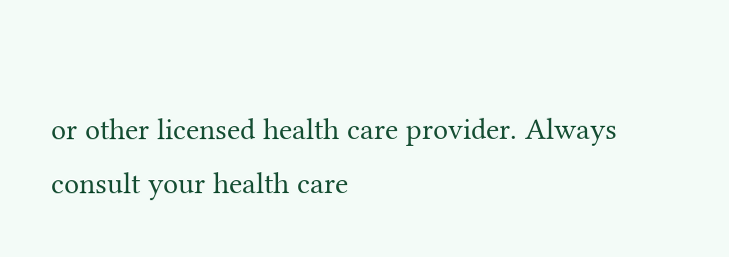or other licensed health care provider. Always consult your health care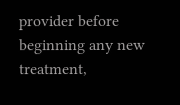provider before beginning any new treatment,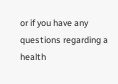or if you have any questions regarding a health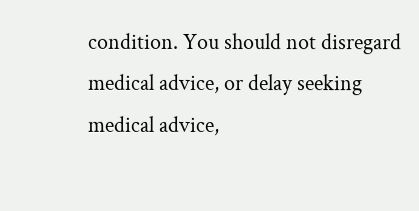condition. You should not disregard medical advice, or delay seeking medical advice,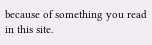because of something you read in this site.